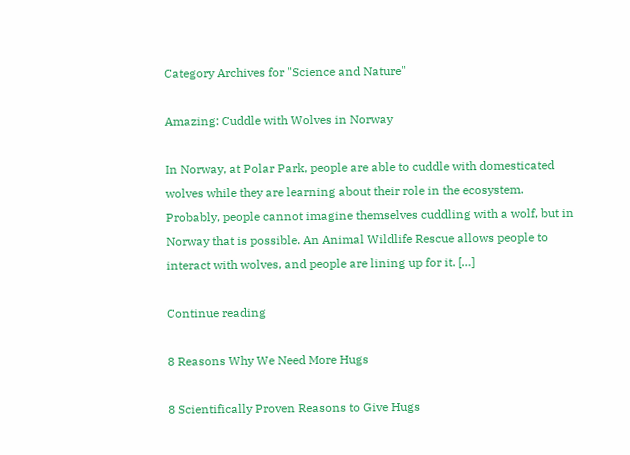Category Archives for "Science and Nature"

Amazing: Cuddle with Wolves in Norway

In Norway, at Polar Park, people are able to cuddle with domesticated wolves while they are learning about their role in the ecosystem. Probably, people cannot imagine themselves cuddling with a wolf, but in Norway that is possible. An Animal Wildlife Rescue allows people to interact with wolves, and people are lining up for it. […]

Continue reading

8 Reasons Why We Need More Hugs

8 Scientifically Proven Reasons to Give Hugs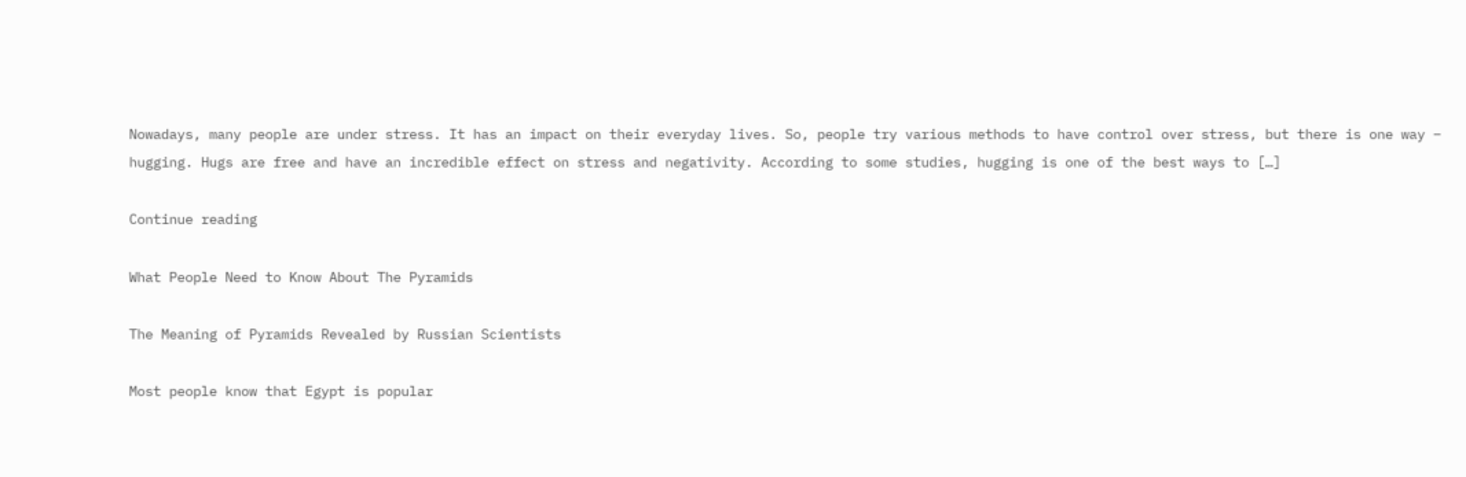Nowadays, many people are under stress. It has an impact on their everyday lives. So, people try various methods to have control over stress, but there is one way – hugging. Hugs are free and have an incredible effect on stress and negativity. According to some studies, hugging is one of the best ways to […]

Continue reading

What People Need to Know About The Pyramids

The Meaning of Pyramids Revealed by Russian Scientists

Most people know that Egypt is popular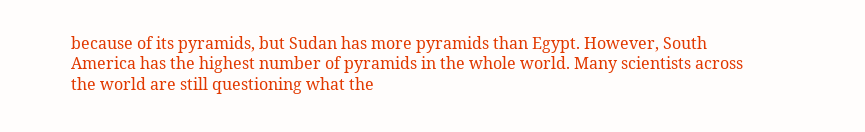because of its pyramids, but Sudan has more pyramids than Egypt. However, South America has the highest number of pyramids in the whole world. Many scientists across the world are still questioning what the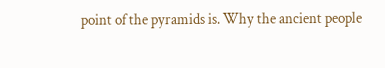point of the pyramids is. Why the ancient people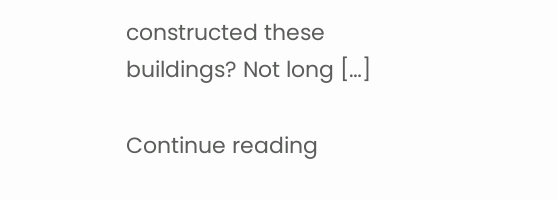constructed these buildings? Not long […]

Continue reading